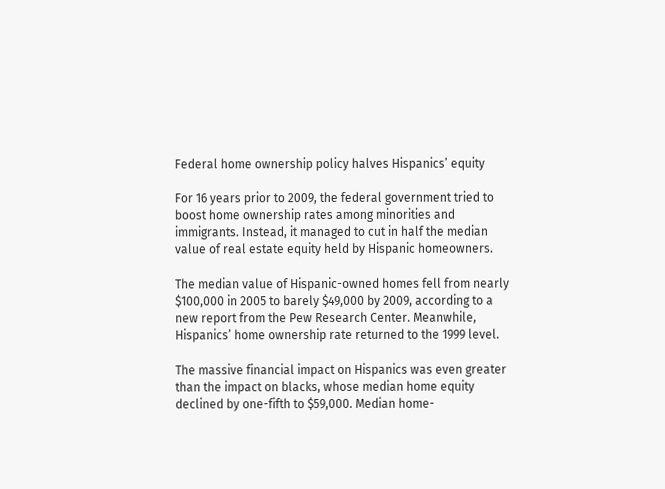Federal home ownership policy halves Hispanics’ equity

For 16 years prior to 2009, the federal government tried to boost home ownership rates among minorities and immigrants. Instead, it managed to cut in half the median value of real estate equity held by Hispanic homeowners.

The median value of Hispanic-owned homes fell from nearly $100,000 in 2005 to barely $49,000 by 2009, according to a new report from the Pew Research Center. Meanwhile, Hispanics’ home ownership rate returned to the 1999 level.

The massive financial impact on Hispanics was even greater than the impact on blacks, whose median home equity declined by one-fifth to $59,000. Median home-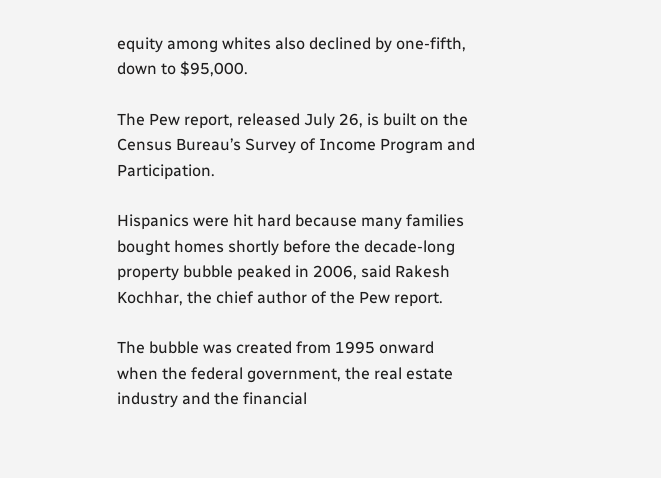equity among whites also declined by one-fifth, down to $95,000.

The Pew report, released July 26, is built on the Census Bureau’s Survey of Income Program and Participation.

Hispanics were hit hard because many families bought homes shortly before the decade-long property bubble peaked in 2006, said Rakesh Kochhar, the chief author of the Pew report.

The bubble was created from 1995 onward when the federal government, the real estate industry and the financial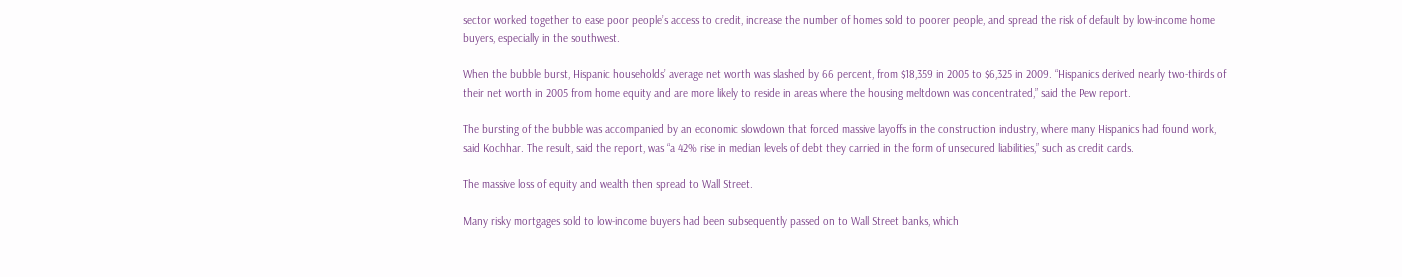sector worked together to ease poor people’s access to credit, increase the number of homes sold to poorer people, and spread the risk of default by low-income home buyers, especially in the southwest.

When the bubble burst, Hispanic households’ average net worth was slashed by 66 percent, from $18,359 in 2005 to $6,325 in 2009. “Hispanics derived nearly two-thirds of their net worth in 2005 from home equity and are more likely to reside in areas where the housing meltdown was concentrated,” said the Pew report.

The bursting of the bubble was accompanied by an economic slowdown that forced massive layoffs in the construction industry, where many Hispanics had found work, said Kochhar. The result, said the report, was “a 42% rise in median levels of debt they carried in the form of unsecured liabilities,” such as credit cards.

The massive loss of equity and wealth then spread to Wall Street.

Many risky mortgages sold to low-income buyers had been subsequently passed on to Wall Street banks, which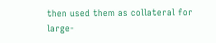then used them as collateral for large-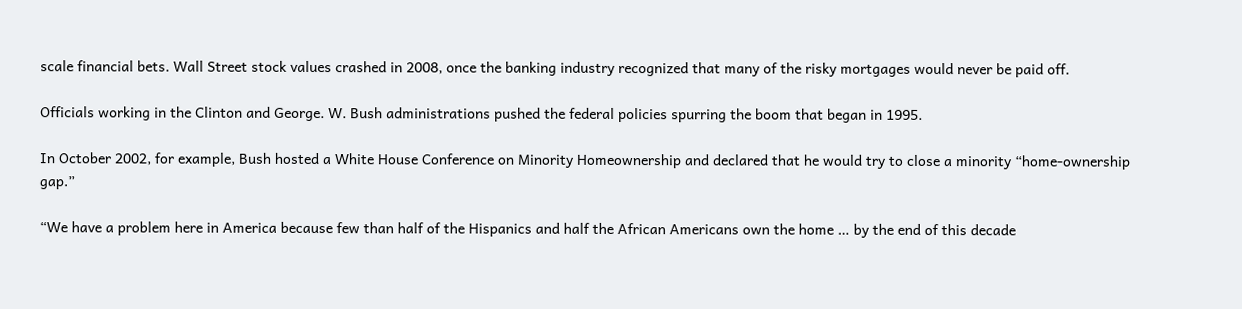scale financial bets. Wall Street stock values crashed in 2008, once the banking industry recognized that many of the risky mortgages would never be paid off.

Officials working in the Clinton and George. W. Bush administrations pushed the federal policies spurring the boom that began in 1995.

In October 2002, for example, Bush hosted a White House Conference on Minority Homeownership and declared that he would try to close a minority “home-ownership gap.”

“We have a problem here in America because few than half of the Hispanics and half the African Americans own the home … by the end of this decade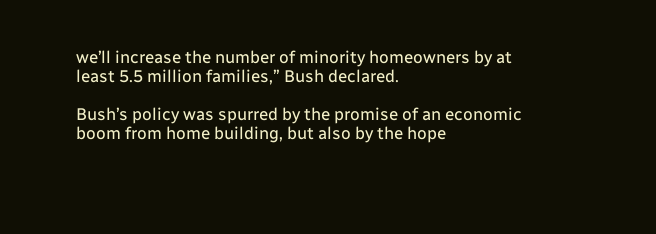we’ll increase the number of minority homeowners by at least 5.5 million families,” Bush declared.

Bush’s policy was spurred by the promise of an economic boom from home building, but also by the hope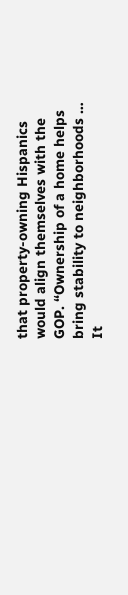that property-owning Hispanics would align themselves with the GOP. “Ownership of a home helps bring stability to neighborhoods … It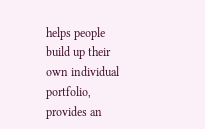helps people build up their own individual portfolio, provides an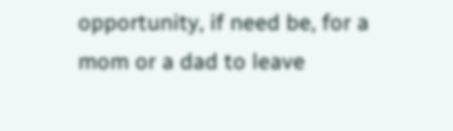opportunity, if need be, for a mom or a dad to leave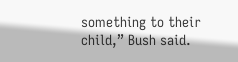something to their child,” Bush said.